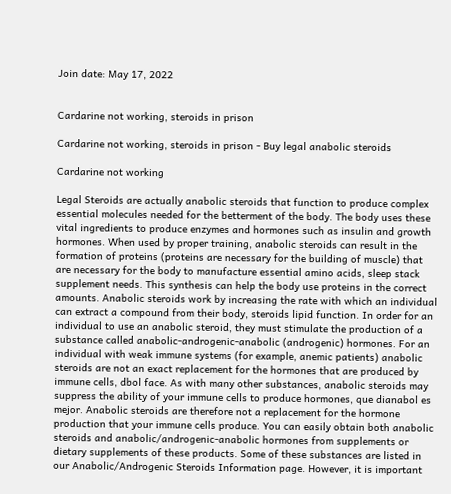Join date: May 17, 2022


Cardarine not working, steroids in prison

Cardarine not working, steroids in prison - Buy legal anabolic steroids

Cardarine not working

Legal Steroids are actually anabolic steroids that function to produce complex essential molecules needed for the betterment of the body. The body uses these vital ingredients to produce enzymes and hormones such as insulin and growth hormones. When used by proper training, anabolic steroids can result in the formation of proteins (proteins are necessary for the building of muscle) that are necessary for the body to manufacture essential amino acids, sleep stack supplement needs. This synthesis can help the body use proteins in the correct amounts. Anabolic steroids work by increasing the rate with which an individual can extract a compound from their body, steroids lipid function. In order for an individual to use an anabolic steroid, they must stimulate the production of a substance called anabolic-androgenic-anabolic (androgenic) hormones. For an individual with weak immune systems (for example, anemic patients) anabolic steroids are not an exact replacement for the hormones that are produced by immune cells, dbol face. As with many other substances, anabolic steroids may suppress the ability of your immune cells to produce hormones, que dianabol es mejor. Anabolic steroids are therefore not a replacement for the hormone production that your immune cells produce. You can easily obtain both anabolic steroids and anabolic/androgenic-anabolic hormones from supplements or dietary supplements of these products. Some of these substances are listed in our Anabolic/Androgenic Steroids Information page. However, it is important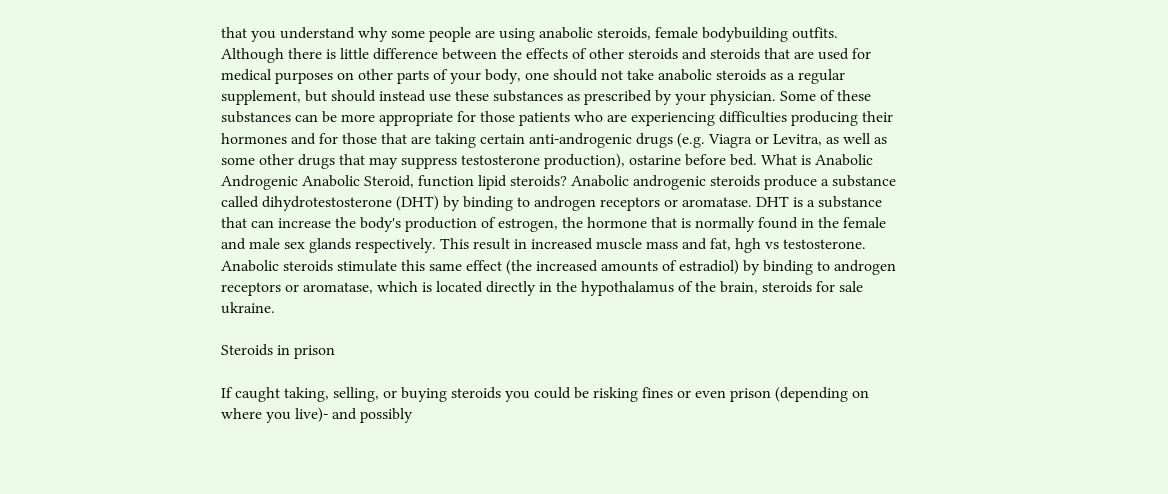that you understand why some people are using anabolic steroids, female bodybuilding outfits. Although there is little difference between the effects of other steroids and steroids that are used for medical purposes on other parts of your body, one should not take anabolic steroids as a regular supplement, but should instead use these substances as prescribed by your physician. Some of these substances can be more appropriate for those patients who are experiencing difficulties producing their hormones and for those that are taking certain anti-androgenic drugs (e.g. Viagra or Levitra, as well as some other drugs that may suppress testosterone production), ostarine before bed. What is Anabolic Androgenic Anabolic Steroid, function lipid steroids? Anabolic androgenic steroids produce a substance called dihydrotestosterone (DHT) by binding to androgen receptors or aromatase. DHT is a substance that can increase the body's production of estrogen, the hormone that is normally found in the female and male sex glands respectively. This result in increased muscle mass and fat, hgh vs testosterone. Anabolic steroids stimulate this same effect (the increased amounts of estradiol) by binding to androgen receptors or aromatase, which is located directly in the hypothalamus of the brain, steroids for sale ukraine.

Steroids in prison

If caught taking, selling, or buying steroids you could be risking fines or even prison (depending on where you live)- and possibly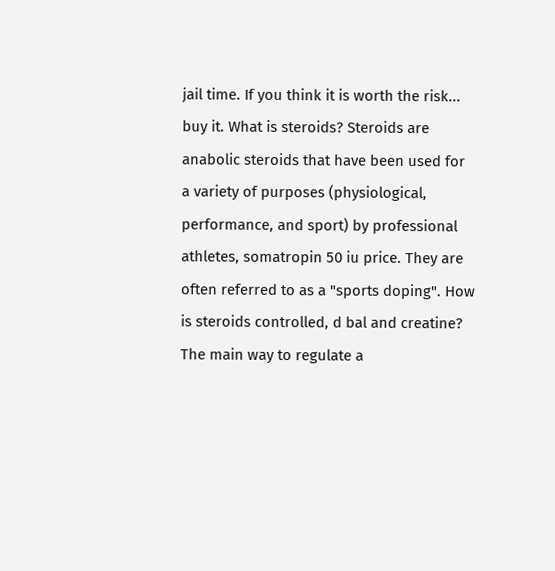jail time. If you think it is worth the risk... buy it. What is steroids? Steroids are anabolic steroids that have been used for a variety of purposes (physiological, performance, and sport) by professional athletes, somatropin 50 iu price. They are often referred to as a "sports doping". How is steroids controlled, d bal and creatine? The main way to regulate a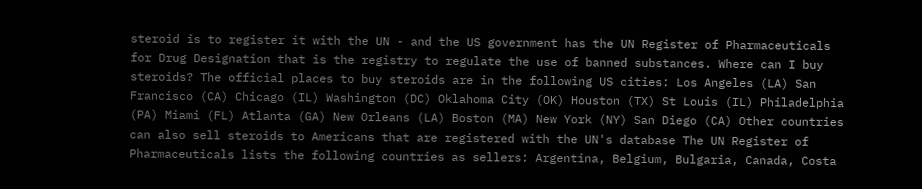steroid is to register it with the UN - and the US government has the UN Register of Pharmaceuticals for Drug Designation that is the registry to regulate the use of banned substances. Where can I buy steroids? The official places to buy steroids are in the following US cities: Los Angeles (LA) San Francisco (CA) Chicago (IL) Washington (DC) Oklahoma City (OK) Houston (TX) St Louis (IL) Philadelphia (PA) Miami (FL) Atlanta (GA) New Orleans (LA) Boston (MA) New York (NY) San Diego (CA) Other countries can also sell steroids to Americans that are registered with the UN's database The UN Register of Pharmaceuticals lists the following countries as sellers: Argentina, Belgium, Bulgaria, Canada, Costa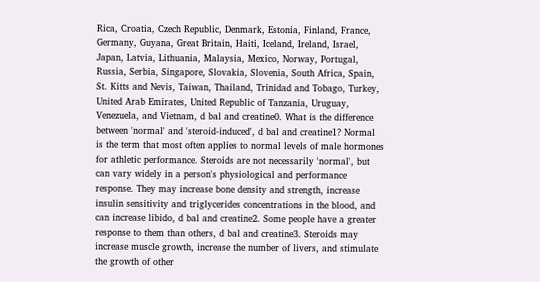Rica, Croatia, Czech Republic, Denmark, Estonia, Finland, France, Germany, Guyana, Great Britain, Haiti, Iceland, Ireland, Israel, Japan, Latvia, Lithuania, Malaysia, Mexico, Norway, Portugal, Russia, Serbia, Singapore, Slovakia, Slovenia, South Africa, Spain, St. Kitts and Nevis, Taiwan, Thailand, Trinidad and Tobago, Turkey, United Arab Emirates, United Republic of Tanzania, Uruguay, Venezuela, and Vietnam, d bal and creatine0. What is the difference between 'normal' and 'steroid-induced', d bal and creatine1? Normal is the term that most often applies to normal levels of male hormones for athletic performance. Steroids are not necessarily 'normal', but can vary widely in a person's physiological and performance response. They may increase bone density and strength, increase insulin sensitivity and triglycerides concentrations in the blood, and can increase libido, d bal and creatine2. Some people have a greater response to them than others, d bal and creatine3. Steroids may increase muscle growth, increase the number of livers, and stimulate the growth of other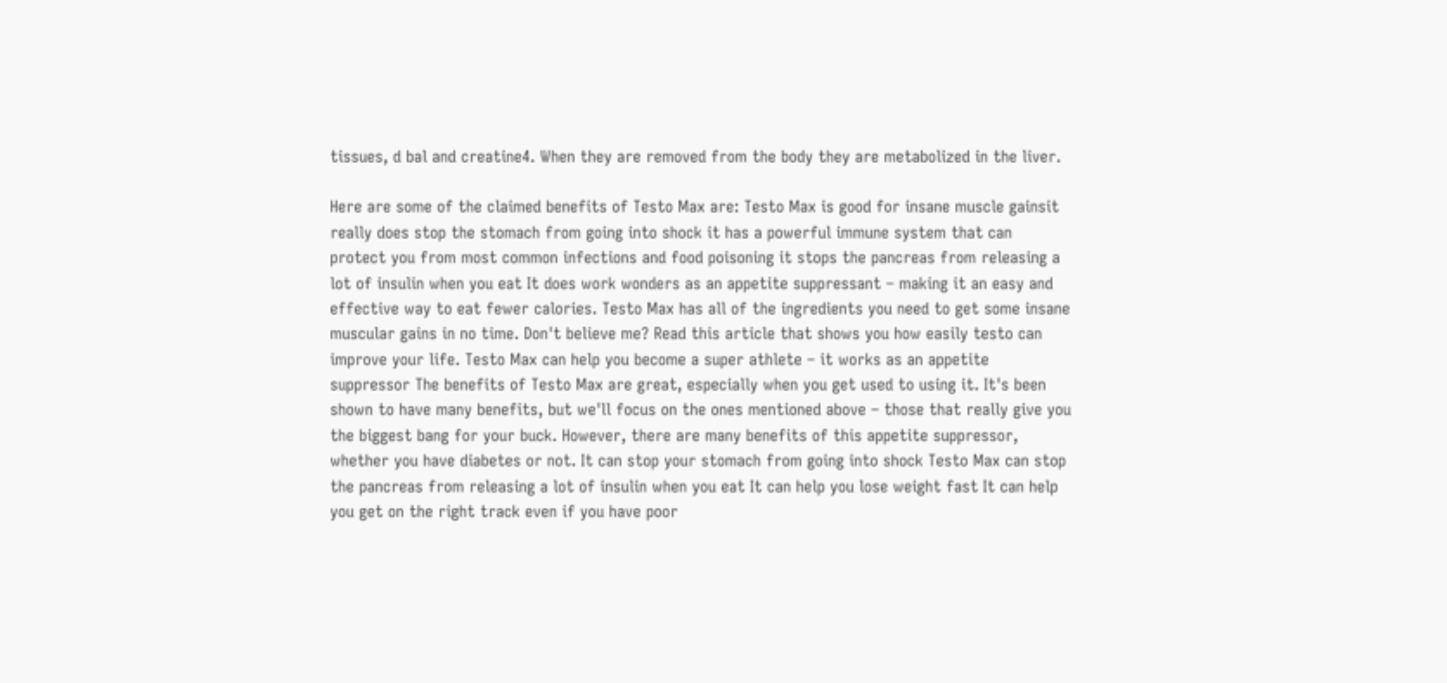tissues, d bal and creatine4. When they are removed from the body they are metabolized in the liver.

Here are some of the claimed benefits of Testo Max are: Testo Max is good for insane muscle gainsit really does stop the stomach from going into shock it has a powerful immune system that can protect you from most common infections and food poisoning it stops the pancreas from releasing a lot of insulin when you eat It does work wonders as an appetite suppressant – making it an easy and effective way to eat fewer calories. Testo Max has all of the ingredients you need to get some insane muscular gains in no time. Don't believe me? Read this article that shows you how easily testo can improve your life. Testo Max can help you become a super athlete – it works as an appetite suppressor The benefits of Testo Max are great, especially when you get used to using it. It's been shown to have many benefits, but we'll focus on the ones mentioned above – those that really give you the biggest bang for your buck. However, there are many benefits of this appetite suppressor, whether you have diabetes or not. It can stop your stomach from going into shock Testo Max can stop the pancreas from releasing a lot of insulin when you eat It can help you lose weight fast It can help you get on the right track even if you have poor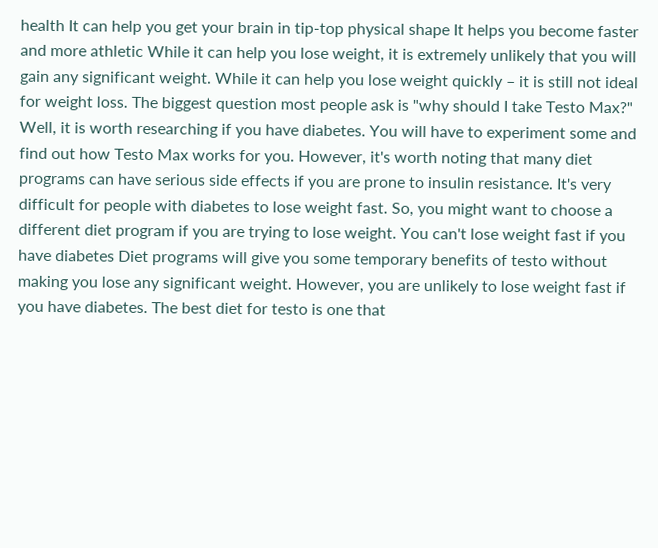health It can help you get your brain in tip-top physical shape It helps you become faster and more athletic While it can help you lose weight, it is extremely unlikely that you will gain any significant weight. While it can help you lose weight quickly – it is still not ideal for weight loss. The biggest question most people ask is "why should I take Testo Max?" Well, it is worth researching if you have diabetes. You will have to experiment some and find out how Testo Max works for you. However, it's worth noting that many diet programs can have serious side effects if you are prone to insulin resistance. It's very difficult for people with diabetes to lose weight fast. So, you might want to choose a different diet program if you are trying to lose weight. You can't lose weight fast if you have diabetes Diet programs will give you some temporary benefits of testo without making you lose any significant weight. However, you are unlikely to lose weight fast if you have diabetes. The best diet for testo is one that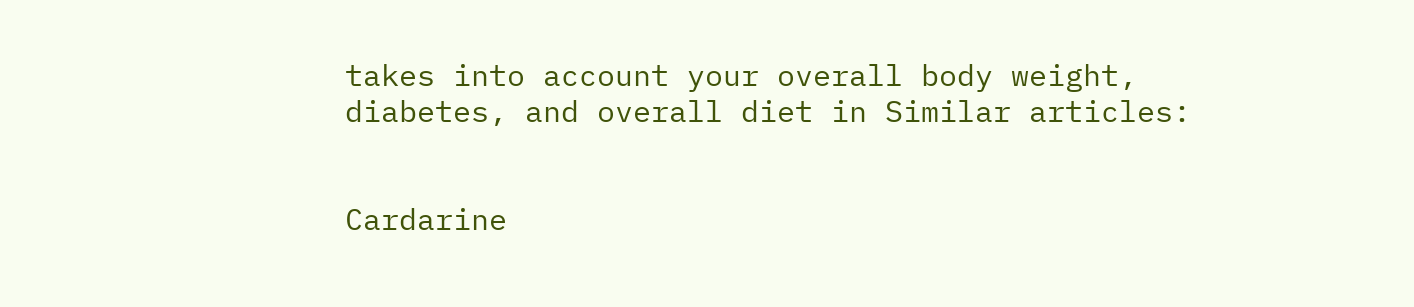takes into account your overall body weight, diabetes, and overall diet in Similar articles:


Cardarine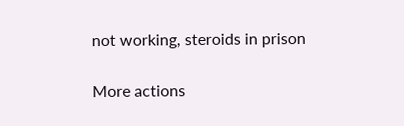not working, steroids in prison

More actions